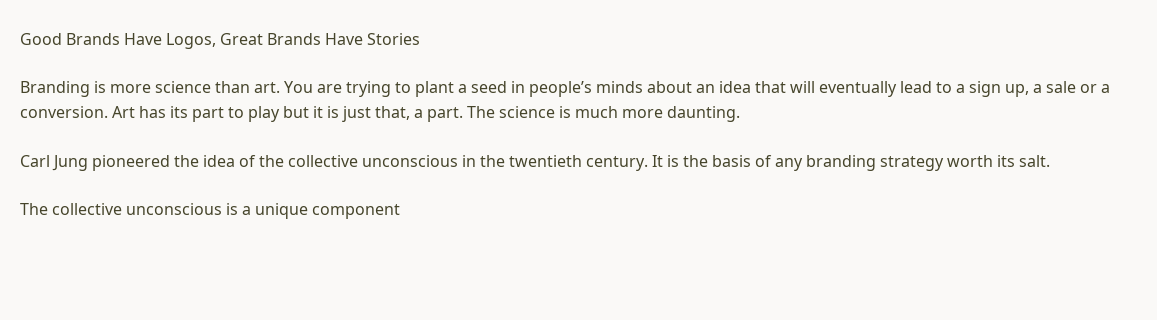Good Brands Have Logos, Great Brands Have Stories

Branding is more science than art. You are trying to plant a seed in people’s minds about an idea that will eventually lead to a sign up, a sale or a conversion. Art has its part to play but it is just that, a part. The science is much more daunting.

Carl Jung pioneered the idea of the collective unconscious in the twentieth century. It is the basis of any branding strategy worth its salt.

The collective unconscious is a unique component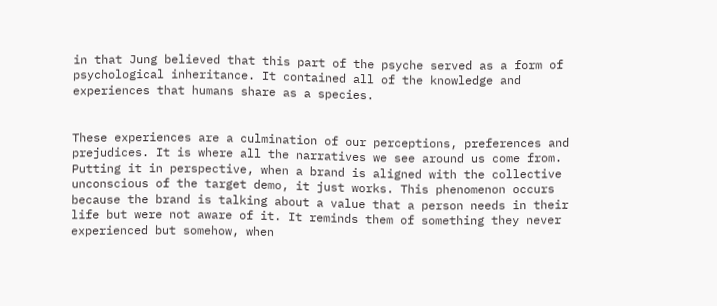in that Jung believed that this part of the psyche served as a form of psychological inheritance. It contained all of the knowledge and experiences that humans share as a species.


These experiences are a culmination of our perceptions, preferences and prejudices. It is where all the narratives we see around us come from. Putting it in perspective, when a brand is aligned with the collective unconscious of the target demo, it just works. This phenomenon occurs because the brand is talking about a value that a person needs in their life but were not aware of it. It reminds them of something they never experienced but somehow, when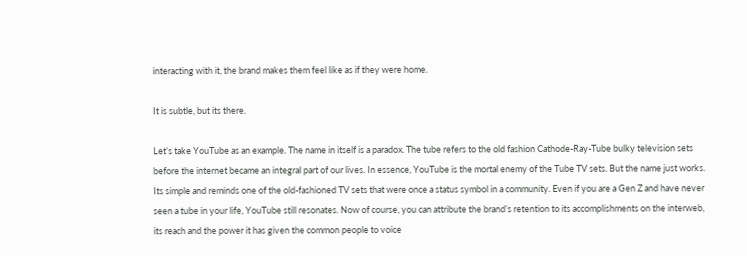interacting with it, the brand makes them feel like as if they were home.

It is subtle, but its there.

Let’s take YouTube as an example. The name in itself is a paradox. The tube refers to the old fashion Cathode-Ray-Tube bulky television sets before the internet became an integral part of our lives. In essence, YouTube is the mortal enemy of the Tube TV sets. But the name just works. Its simple and reminds one of the old-fashioned TV sets that were once a status symbol in a community. Even if you are a Gen Z and have never seen a tube in your life, YouTube still resonates. Now of course, you can attribute the brand’s retention to its accomplishments on the interweb, its reach and the power it has given the common people to voice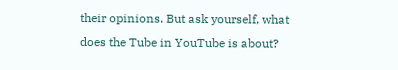their opinions. But ask yourself, what does the Tube in YouTube is about?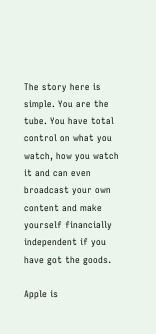The story here is simple. You are the tube. You have total control on what you watch, how you watch it and can even broadcast your own content and make yourself financially independent if you have got the goods.

Apple is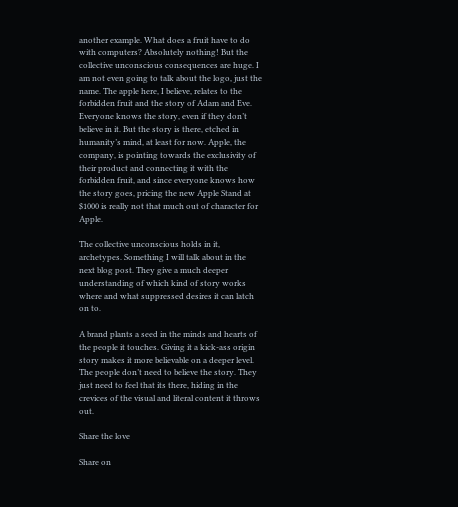another example. What does a fruit have to do with computers? Absolutely nothing! But the collective unconscious consequences are huge. I am not even going to talk about the logo, just the name. The apple here, I believe, relates to the forbidden fruit and the story of Adam and Eve. Everyone knows the story, even if they don’t believe in it. But the story is there, etched in humanity’s mind, at least for now. Apple, the company, is pointing towards the exclusivity of their product and connecting it with the forbidden fruit, and since everyone knows how the story goes, pricing the new Apple Stand at $1000 is really not that much out of character for Apple.

The collective unconscious holds in it, archetypes. Something I will talk about in the next blog post. They give a much deeper understanding of which kind of story works where and what suppressed desires it can latch on to.

A brand plants a seed in the minds and hearts of the people it touches. Giving it a kick-ass origin story makes it more believable on a deeper level. The people don’t need to believe the story. They just need to feel that its there, hiding in the crevices of the visual and literal content it throws out.

Share the love

Share on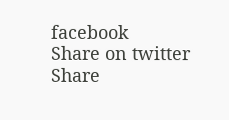facebook
Share on twitter
Share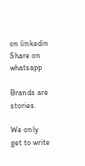on linkedin
Share on whatsapp

Brands are stories.

We only get to write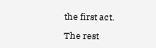the first act.

The rest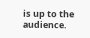is up to the audience.